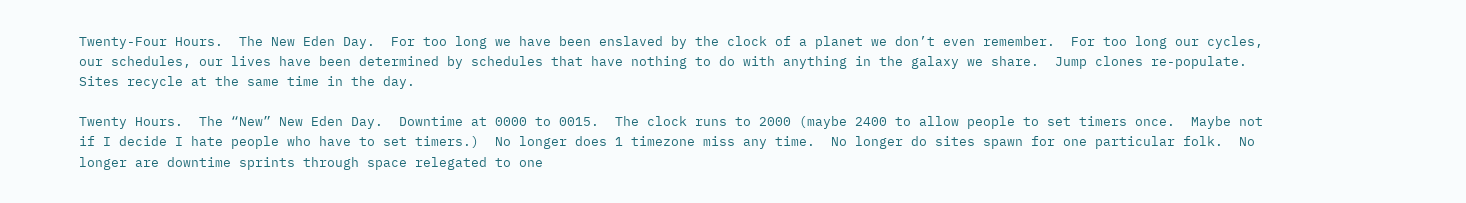Twenty-Four Hours.  The New Eden Day.  For too long we have been enslaved by the clock of a planet we don’t even remember.  For too long our cycles, our schedules, our lives have been determined by schedules that have nothing to do with anything in the galaxy we share.  Jump clones re-populate.  Sites recycle at the same time in the day.

Twenty Hours.  The “New” New Eden Day.  Downtime at 0000 to 0015.  The clock runs to 2000 (maybe 2400 to allow people to set timers once.  Maybe not if I decide I hate people who have to set timers.)  No longer does 1 timezone miss any time.  No longer do sites spawn for one particular folk.  No longer are downtime sprints through space relegated to one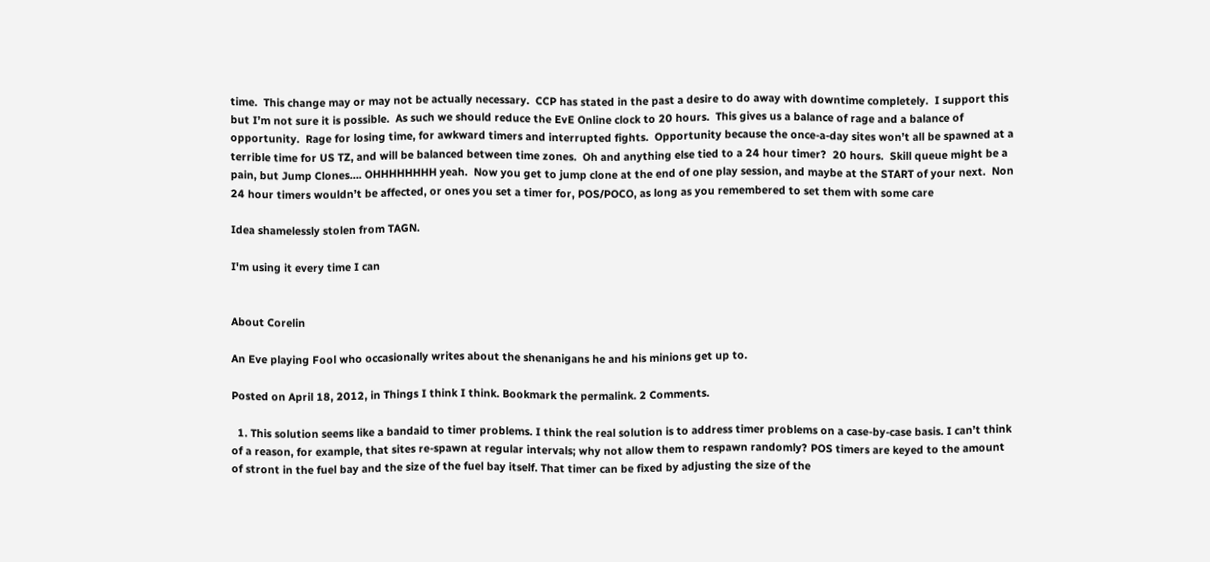time.  This change may or may not be actually necessary.  CCP has stated in the past a desire to do away with downtime completely.  I support this but I’m not sure it is possible.  As such we should reduce the EvE Online clock to 20 hours.  This gives us a balance of rage and a balance of opportunity.  Rage for losing time, for awkward timers and interrupted fights.  Opportunity because the once-a-day sites won’t all be spawned at a terrible time for US TZ, and will be balanced between time zones.  Oh and anything else tied to a 24 hour timer?  20 hours.  Skill queue might be a pain, but Jump Clones…. OHHHHHHHH yeah.  Now you get to jump clone at the end of one play session, and maybe at the START of your next.  Non 24 hour timers wouldn’t be affected, or ones you set a timer for, POS/POCO, as long as you remembered to set them with some care

Idea shamelessly stolen from TAGN.

I'm using it every time I can


About Corelin

An Eve playing Fool who occasionally writes about the shenanigans he and his minions get up to.

Posted on April 18, 2012, in Things I think I think. Bookmark the permalink. 2 Comments.

  1. This solution seems like a bandaid to timer problems. I think the real solution is to address timer problems on a case-by-case basis. I can’t think of a reason, for example, that sites re-spawn at regular intervals; why not allow them to respawn randomly? POS timers are keyed to the amount of stront in the fuel bay and the size of the fuel bay itself. That timer can be fixed by adjusting the size of the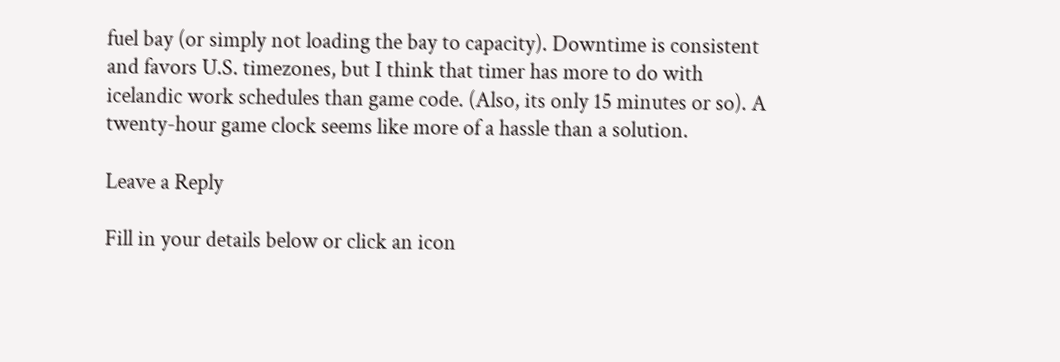fuel bay (or simply not loading the bay to capacity). Downtime is consistent and favors U.S. timezones, but I think that timer has more to do with icelandic work schedules than game code. (Also, its only 15 minutes or so). A twenty-hour game clock seems like more of a hassle than a solution.

Leave a Reply

Fill in your details below or click an icon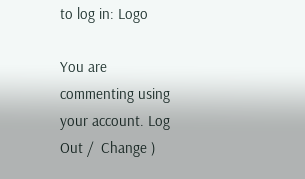to log in: Logo

You are commenting using your account. Log Out /  Change )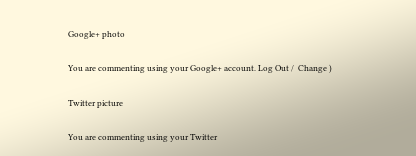Google+ photo

You are commenting using your Google+ account. Log Out /  Change )

Twitter picture

You are commenting using your Twitter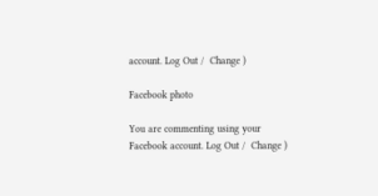account. Log Out /  Change )

Facebook photo

You are commenting using your Facebook account. Log Out /  Change )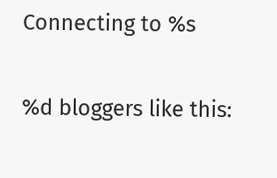Connecting to %s

%d bloggers like this: